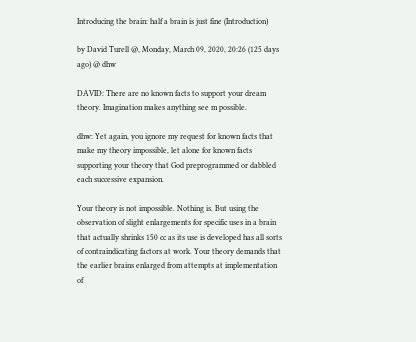Introducing the brain: half a brain is just fine (Introduction)

by David Turell @, Monday, March 09, 2020, 20:26 (125 days ago) @ dhw

DAVID: There are no known facts to support your dream theory. Imagination makes anything see m possible.

dhw: Yet again, you ignore my request for known facts that make my theory impossible, let alone for known facts supporting your theory that God preprogrammed or dabbled each successive expansion.

Your theory is not impossible. Nothing is. But using the observation of slight enlargements for specific uses in a brain that actually shrinks 150 cc as its use is developed has all sorts of contraindicating factors at work. Your theory demands that the earlier brains enlarged from attempts at implementation of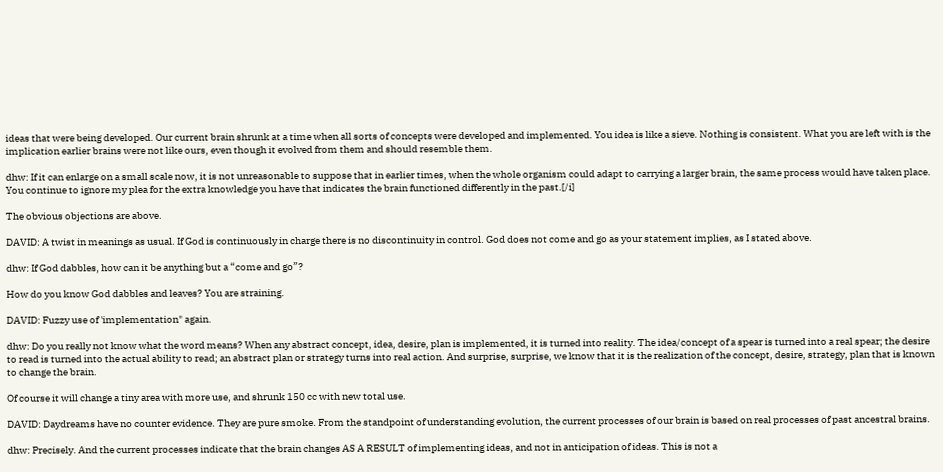ideas that were being developed. Our current brain shrunk at a time when all sorts of concepts were developed and implemented. You idea is like a sieve. Nothing is consistent. What you are left with is the implication earlier brains were not like ours, even though it evolved from them and should resemble them.

dhw: If it can enlarge on a small scale now, it is not unreasonable to suppose that in earlier times, when the whole organism could adapt to carrying a larger brain, the same process would have taken place. You continue to ignore my plea for the extra knowledge you have that indicates the brain functioned differently in the past.[/i]

The obvious objections are above.

DAVID: A twist in meanings as usual. If God is continuously in charge there is no discontinuity in control. God does not come and go as your statement implies, as I stated above.

dhw: If God dabbles, how can it be anything but a “come and go”?

How do you know God dabbles and leaves? You are straining.

DAVID: Fuzzy use of 'implementation" again.

dhw: Do you really not know what the word means? When any abstract concept, idea, desire, plan is implemented, it is turned into reality. The idea/concept of a spear is turned into a real spear; the desire to read is turned into the actual ability to read; an abstract plan or strategy turns into real action. And surprise, surprise, we know that it is the realization of the concept, desire, strategy, plan that is known to change the brain.

Of course it will change a tiny area with more use, and shrunk 150 cc with new total use.

DAVID: Daydreams have no counter evidence. They are pure smoke. From the standpoint of understanding evolution, the current processes of our brain is based on real processes of past ancestral brains.

dhw: Precisely. And the current processes indicate that the brain changes AS A RESULT of implementing ideas, and not in anticipation of ideas. This is not a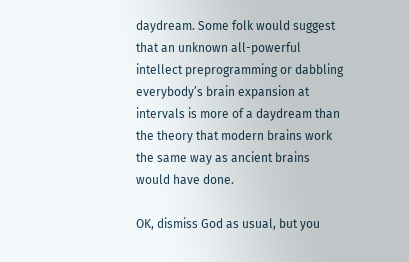daydream. Some folk would suggest that an unknown all-powerful intellect preprogramming or dabbling everybody’s brain expansion at intervals is more of a daydream than the theory that modern brains work the same way as ancient brains would have done.

OK, dismiss God as usual, but you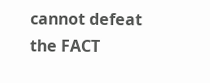cannot defeat the FACT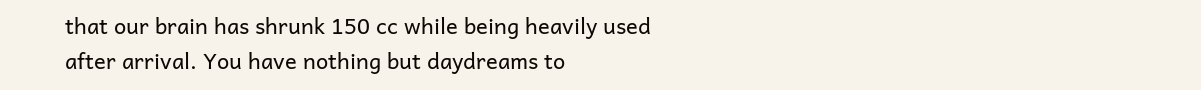that our brain has shrunk 150 cc while being heavily used after arrival. You have nothing but daydreams to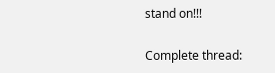stand on!!!

Complete thread: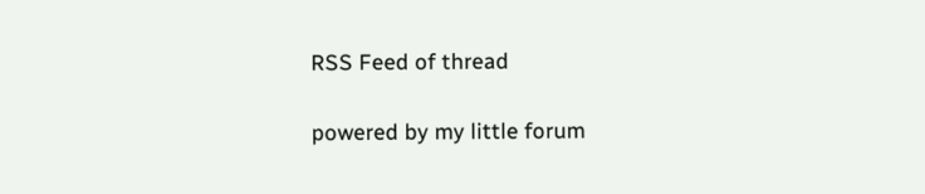RSS Feed of thread

powered by my little forum